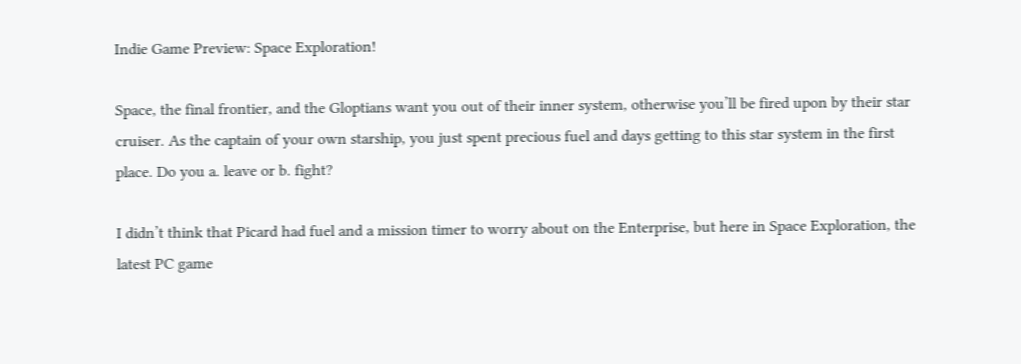Indie Game Preview: Space Exploration!

Space, the final frontier, and the Gloptians want you out of their inner system, otherwise you’ll be fired upon by their star cruiser. As the captain of your own starship, you just spent precious fuel and days getting to this star system in the first place. Do you a. leave or b. fight?

I didn’t think that Picard had fuel and a mission timer to worry about on the Enterprise, but here in Space Exploration, the latest PC game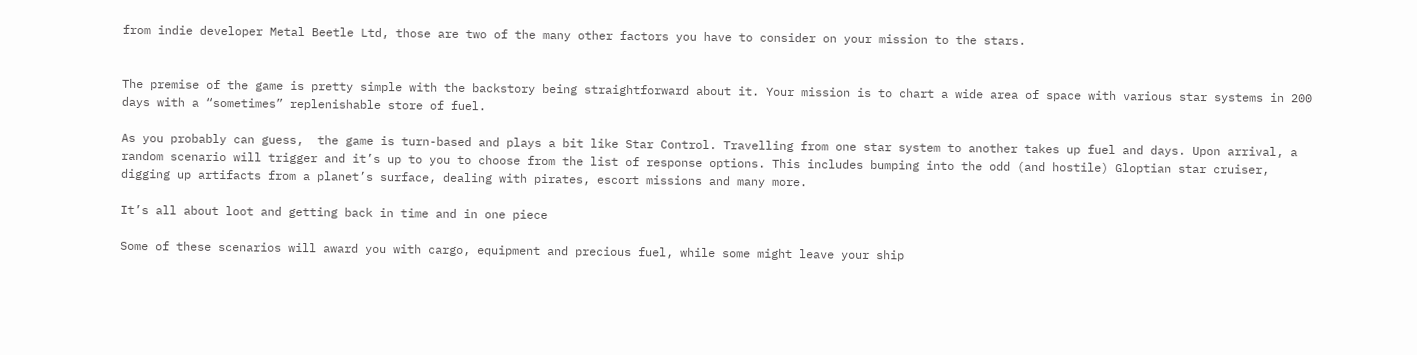from indie developer Metal Beetle Ltd, those are two of the many other factors you have to consider on your mission to the stars.


The premise of the game is pretty simple with the backstory being straightforward about it. Your mission is to chart a wide area of space with various star systems in 200 days with a “sometimes” replenishable store of fuel.

As you probably can guess,  the game is turn-based and plays a bit like Star Control. Travelling from one star system to another takes up fuel and days. Upon arrival, a random scenario will trigger and it’s up to you to choose from the list of response options. This includes bumping into the odd (and hostile) Gloptian star cruiser, digging up artifacts from a planet’s surface, dealing with pirates, escort missions and many more.

It’s all about loot and getting back in time and in one piece

Some of these scenarios will award you with cargo, equipment and precious fuel, while some might leave your ship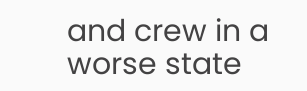and crew in a worse state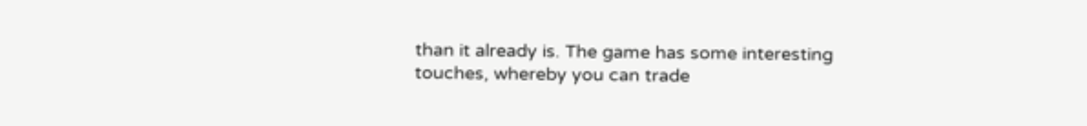than it already is. The game has some interesting touches, whereby you can trade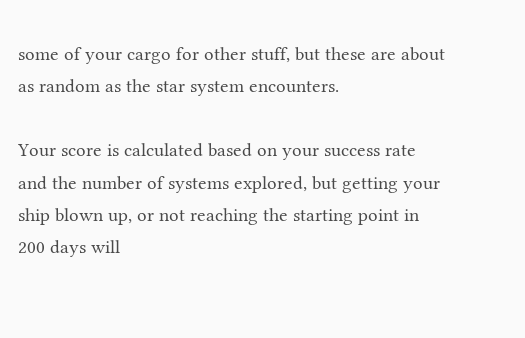some of your cargo for other stuff, but these are about as random as the star system encounters.

Your score is calculated based on your success rate and the number of systems explored, but getting your ship blown up, or not reaching the starting point in 200 days will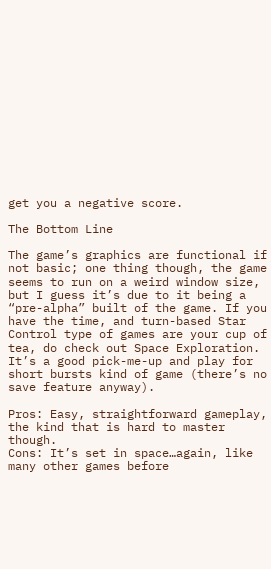get you a negative score.

The Bottom Line

The game’s graphics are functional if not basic; one thing though, the game seems to run on a weird window size, but I guess it’s due to it being a “pre-alpha” built of the game. If you have the time, and turn-based Star Control type of games are your cup of tea, do check out Space Exploration. It’s a good pick-me-up and play for short bursts kind of game (there’s no save feature anyway).

Pros: Easy, straightforward gameplay, the kind that is hard to master though.
Cons: It’s set in space…again, like many other games before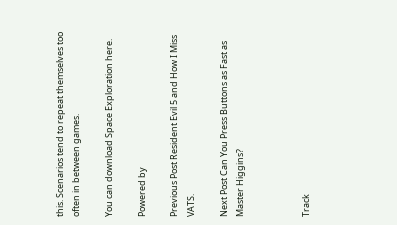this. Scenarios tend to repeat themselves too often in between games.

You can download Space Exploration here.

Powered by

Previous Post Resident Evil 5 and How I Miss VATS.

Next Post Can You Press Buttons as Fast as Master Higgins?



Track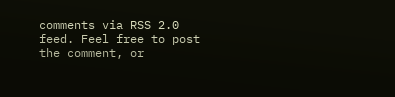comments via RSS 2.0 feed. Feel free to post the comment, or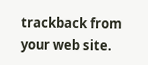trackback from your web site.